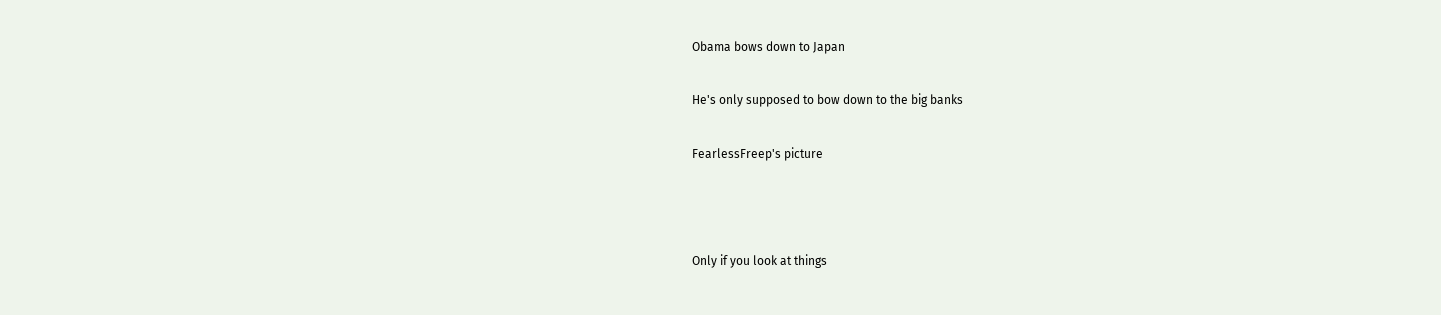Obama bows down to Japan

He's only supposed to bow down to the big banks

FearlessFreep's picture



Only if you look at things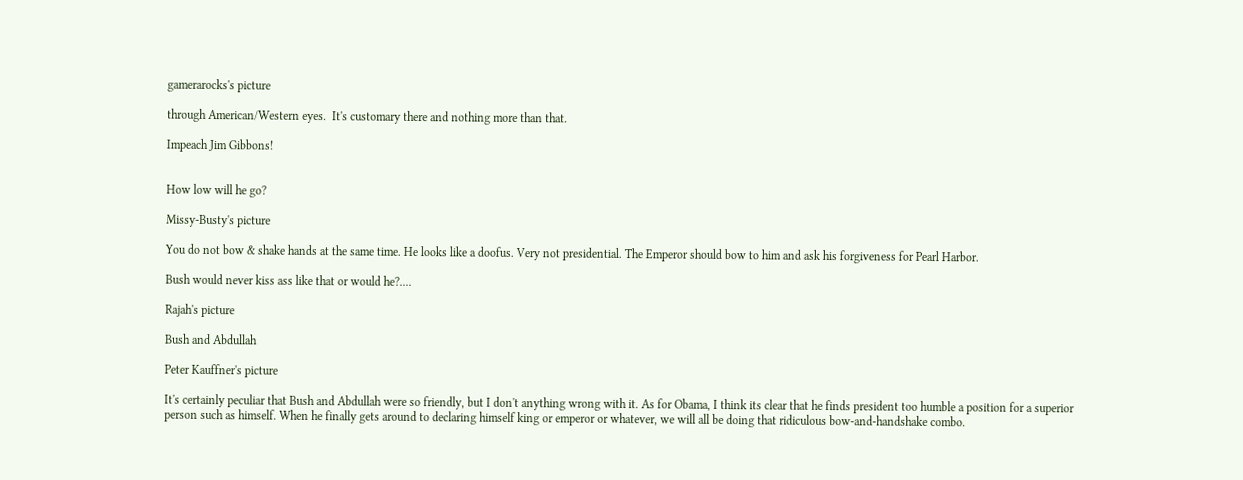gamerarocks's picture

through American/Western eyes.  It's customary there and nothing more than that.

Impeach Jim Gibbons!


How low will he go?

Missy-Busty's picture

You do not bow & shake hands at the same time. He looks like a doofus. Very not presidential. The Emperor should bow to him and ask his forgiveness for Pearl Harbor.

Bush would never kiss ass like that or would he?....

Rajah's picture

Bush and Abdullah

Peter Kauffner's picture

It's certainly peculiar that Bush and Abdullah were so friendly, but I don't anything wrong with it. As for Obama, I think its clear that he finds president too humble a position for a superior person such as himself. When he finally gets around to declaring himself king or emperor or whatever, we will all be doing that ridiculous bow-and-handshake combo.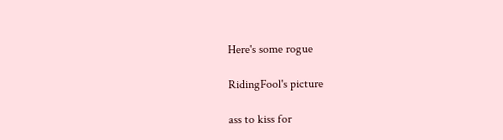Here's some rogue

RidingFool's picture

ass to kiss for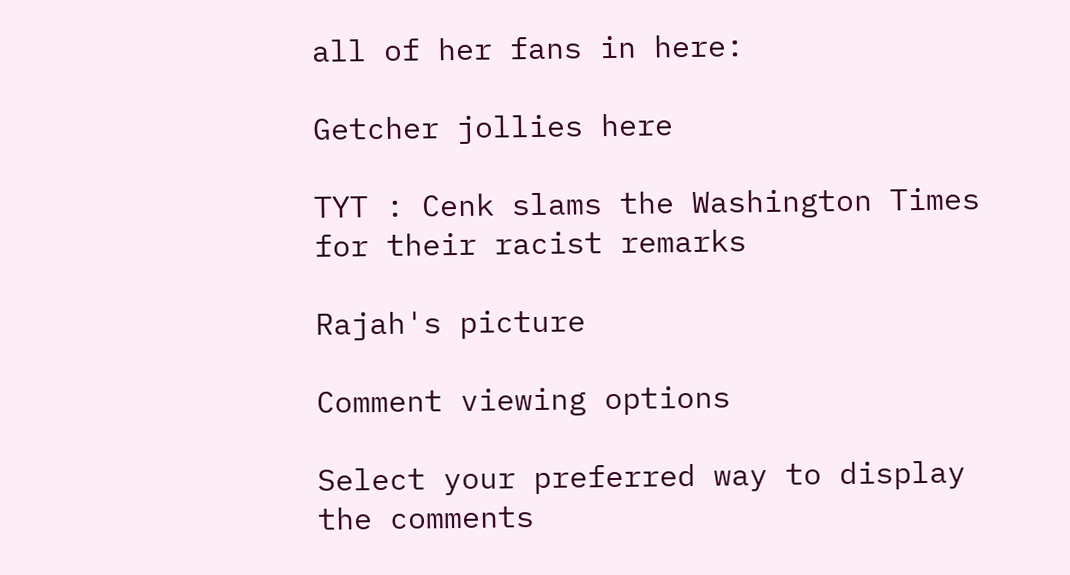all of her fans in here:

Getcher jollies here

TYT : Cenk slams the Washington Times for their racist remarks

Rajah's picture

Comment viewing options

Select your preferred way to display the comments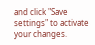and click "Save settings" to activate your changes.